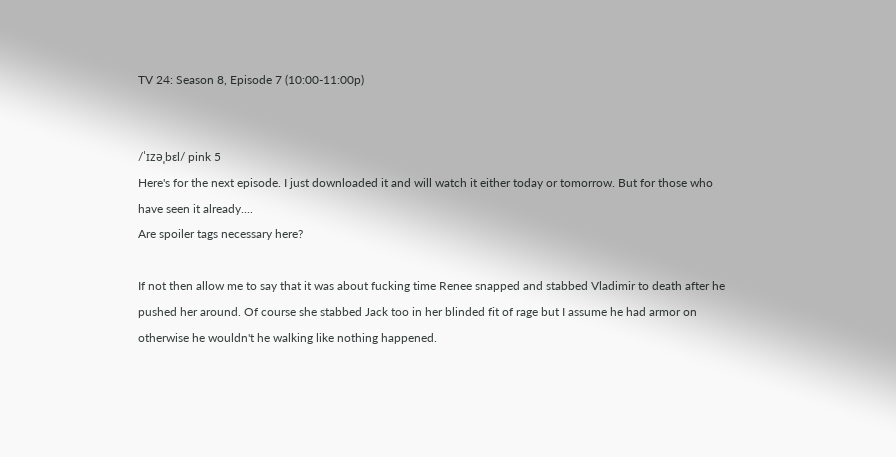TV 24: Season 8, Episode 7 (10:00-11:00p)


/ˈɪzəˌbɛl/ pink 5
Here's for the next episode. I just downloaded it and will watch it either today or tomorrow. But for those who have seen it already....
Are spoiler tags necessary here?

If not then allow me to say that it was about fucking time Renee snapped and stabbed Vladimir to death after he pushed her around. Of course she stabbed Jack too in her blinded fit of rage but I assume he had armor on otherwise he wouldn't he walking like nothing happened.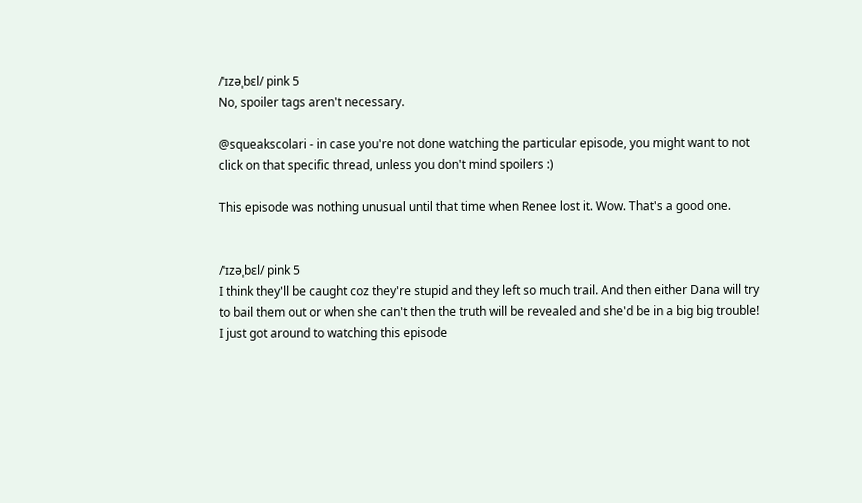/ˈɪzəˌbɛl/ pink 5
No, spoiler tags aren't necessary.

@squeakscolari - in case you're not done watching the particular episode, you might want to not click on that specific thread, unless you don't mind spoilers :)

This episode was nothing unusual until that time when Renee lost it. Wow. That's a good one.


/ˈɪzəˌbɛl/ pink 5
I think they'll be caught coz they're stupid and they left so much trail. And then either Dana will try to bail them out or when she can't then the truth will be revealed and she'd be in a big big trouble!
I just got around to watching this episode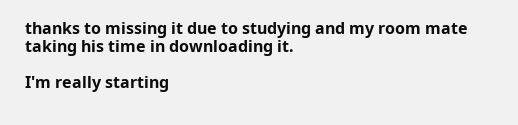thanks to missing it due to studying and my room mate taking his time in downloading it.

I'm really starting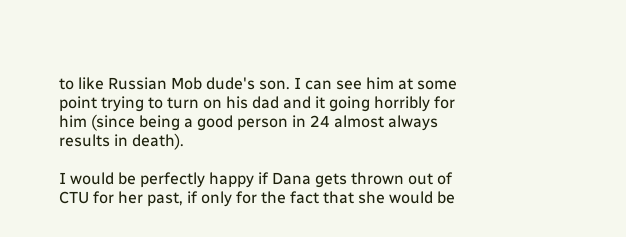to like Russian Mob dude's son. I can see him at some point trying to turn on his dad and it going horribly for him (since being a good person in 24 almost always results in death).

I would be perfectly happy if Dana gets thrown out of CTU for her past, if only for the fact that she would be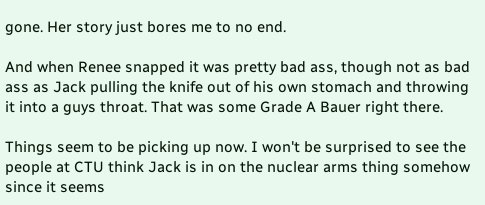gone. Her story just bores me to no end.

And when Renee snapped it was pretty bad ass, though not as bad ass as Jack pulling the knife out of his own stomach and throwing it into a guys throat. That was some Grade A Bauer right there.

Things seem to be picking up now. I won't be surprised to see the people at CTU think Jack is in on the nuclear arms thing somehow since it seems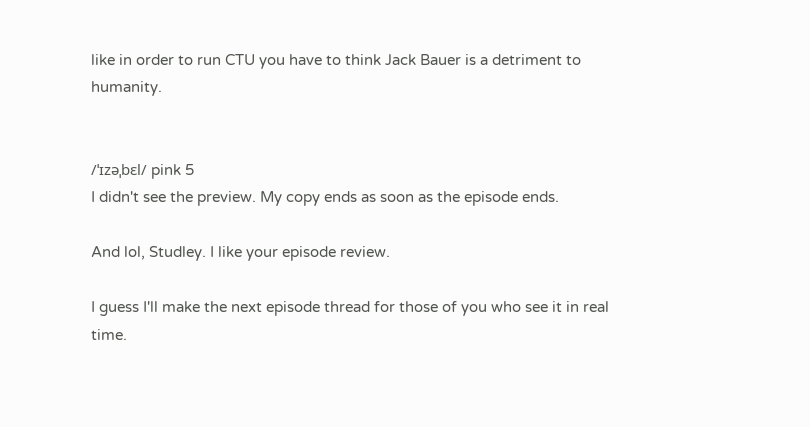like in order to run CTU you have to think Jack Bauer is a detriment to humanity.


/ˈɪzəˌbɛl/ pink 5
I didn't see the preview. My copy ends as soon as the episode ends.

And lol, Studley. I like your episode review.

I guess I'll make the next episode thread for those of you who see it in real time.